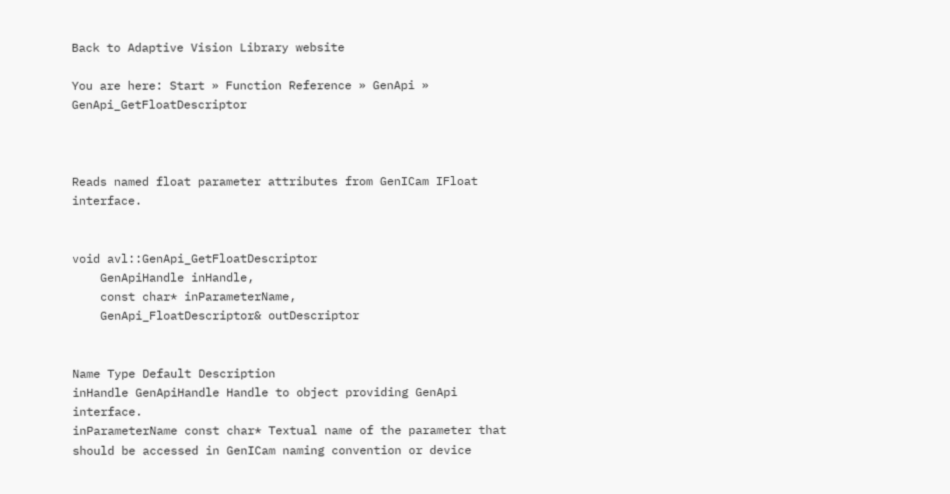Back to Adaptive Vision Library website

You are here: Start » Function Reference » GenApi » GenApi_GetFloatDescriptor



Reads named float parameter attributes from GenICam IFloat interface.


void avl::GenApi_GetFloatDescriptor
    GenApiHandle inHandle,
    const char* inParameterName,
    GenApi_FloatDescriptor& outDescriptor


Name Type Default Description
inHandle GenApiHandle Handle to object providing GenApi interface.
inParameterName const char* Textual name of the parameter that should be accessed in GenICam naming convention or device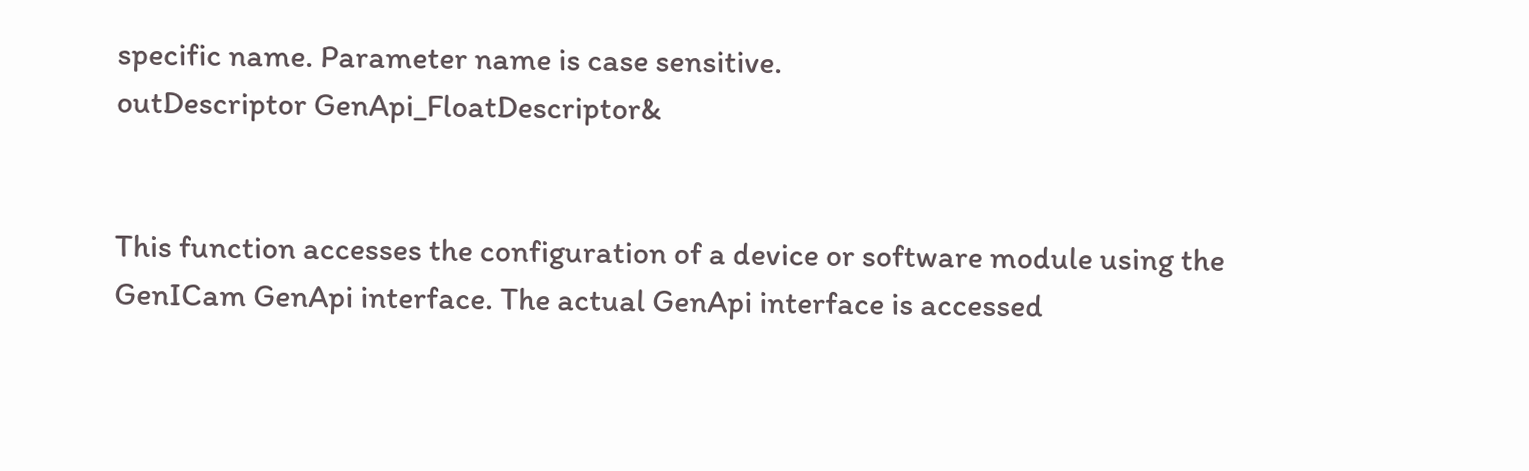specific name. Parameter name is case sensitive.
outDescriptor GenApi_FloatDescriptor&


This function accesses the configuration of a device or software module using the GenICam GenApi interface. The actual GenApi interface is accessed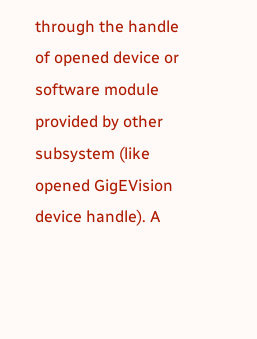through the handle of opened device or software module provided by other subsystem (like opened GigEVision device handle). A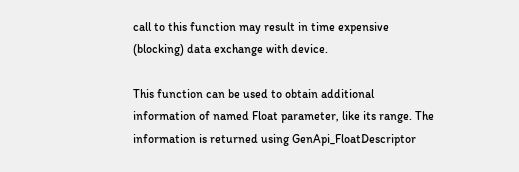call to this function may result in time expensive (blocking) data exchange with device.

This function can be used to obtain additional information of named Float parameter, like its range. The information is returned using GenApi_FloatDescriptor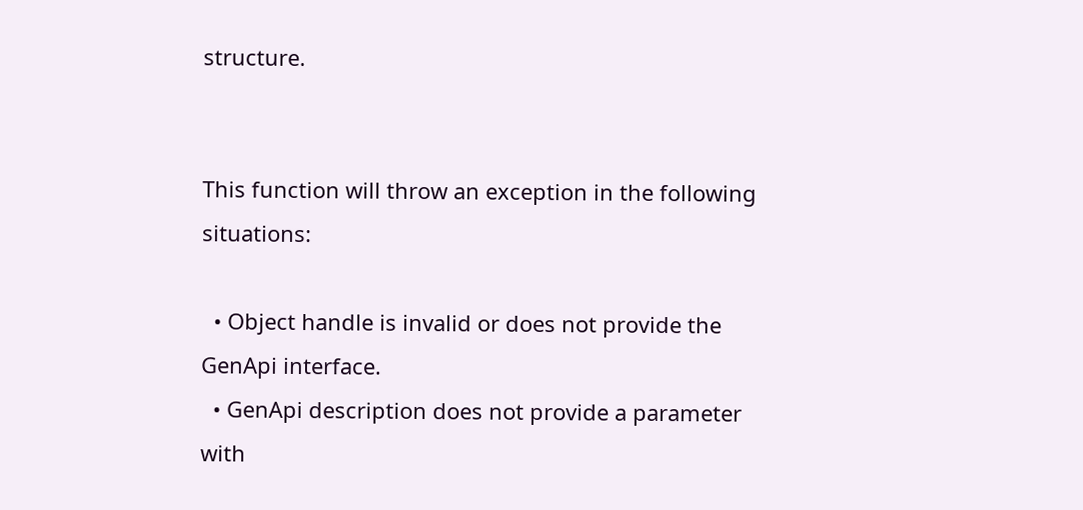structure.


This function will throw an exception in the following situations:

  • Object handle is invalid or does not provide the GenApi interface.
  • GenApi description does not provide a parameter with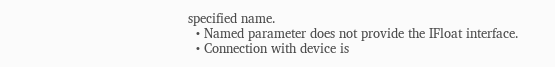specified name.
  • Named parameter does not provide the IFloat interface.
  • Connection with device is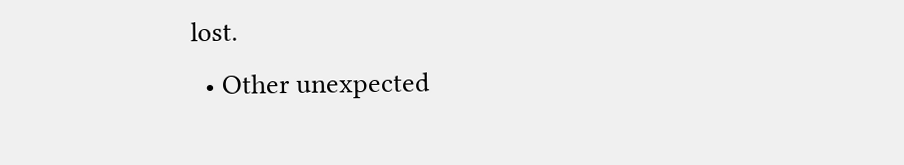lost.
  • Other unexpected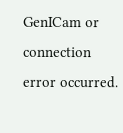GenICam or connection error occurred.